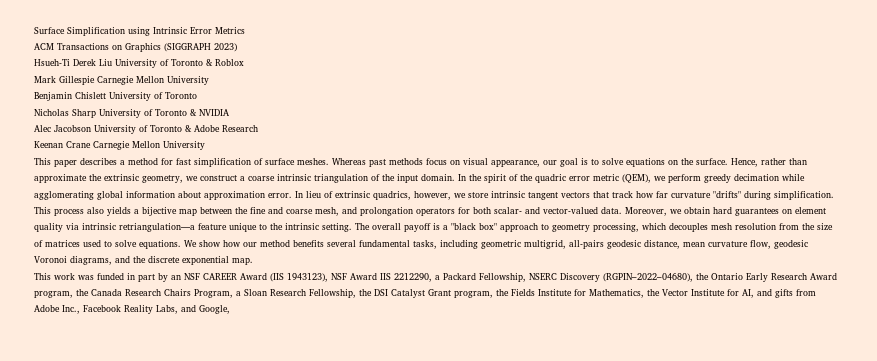Surface Simplification using Intrinsic Error Metrics
ACM Transactions on Graphics (SIGGRAPH 2023)
Hsueh-Ti Derek Liu University of Toronto & Roblox
Mark Gillespie Carnegie Mellon University
Benjamin Chislett University of Toronto
Nicholas Sharp University of Toronto & NVIDIA
Alec Jacobson University of Toronto & Adobe Research
Keenan Crane Carnegie Mellon University
This paper describes a method for fast simplification of surface meshes. Whereas past methods focus on visual appearance, our goal is to solve equations on the surface. Hence, rather than approximate the extrinsic geometry, we construct a coarse intrinsic triangulation of the input domain. In the spirit of the quadric error metric (QEM), we perform greedy decimation while agglomerating global information about approximation error. In lieu of extrinsic quadrics, however, we store intrinsic tangent vectors that track how far curvature "drifts" during simplification. This process also yields a bijective map between the fine and coarse mesh, and prolongation operators for both scalar- and vector-valued data. Moreover, we obtain hard guarantees on element quality via intrinsic retriangulation—a feature unique to the intrinsic setting. The overall payoff is a "black box" approach to geometry processing, which decouples mesh resolution from the size of matrices used to solve equations. We show how our method benefits several fundamental tasks, including geometric multigrid, all-pairs geodesic distance, mean curvature flow, geodesic Voronoi diagrams, and the discrete exponential map.
This work was funded in part by an NSF CAREER Award (IIS 1943123), NSF Award IIS 2212290, a Packard Fellowship, NSERC Discovery (RGPIN–2022–04680), the Ontario Early Research Award program, the Canada Research Chairs Program, a Sloan Research Fellowship, the DSI Catalyst Grant program, the Fields Institute for Mathematics, the Vector Institute for AI, and gifts from Adobe Inc., Facebook Reality Labs, and Google,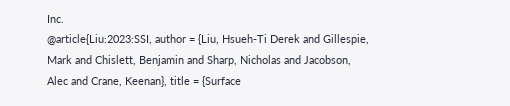Inc.
@article{Liu:2023:SSI, author = {Liu, Hsueh-Ti Derek and Gillespie, Mark and Chislett, Benjamin and Sharp, Nicholas and Jacobson, Alec and Crane, Keenan}, title = {Surface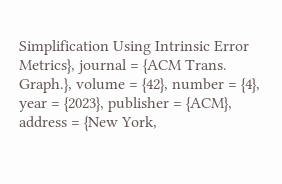Simplification Using Intrinsic Error Metrics}, journal = {ACM Trans. Graph.}, volume = {42}, number = {4}, year = {2023}, publisher = {ACM}, address = {New York,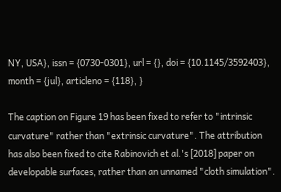NY, USA}, issn = {0730-0301}, url = {}, doi = {10.1145/3592403}, month = {jul}, articleno = {118}, }

The caption on Figure 19 has been fixed to refer to "intrinsic curvature" rather than "extrinsic curvature". The attribution has also been fixed to cite Rabinovich et al.'s [2018] paper on developable surfaces, rather than an unnamed "cloth simulation".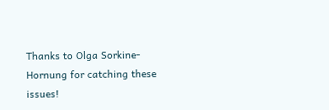Thanks to Olga Sorkine-Hornung for catching these issues!